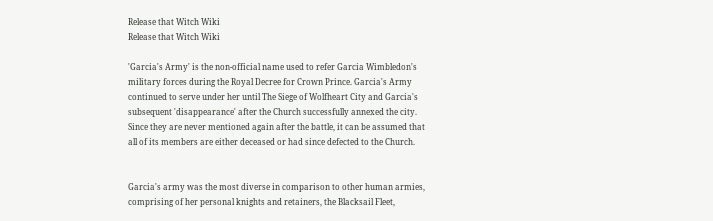Release that Witch Wiki
Release that Witch Wiki

'Garcia's Army' is the non-official name used to refer Garcia Wimbledon's military forces during the Royal Decree for Crown Prince. Garcia's Army continued to serve under her until The Siege of Wolfheart City and Garcia's subsequent 'disappearance' after the Church successfully annexed the city. Since they are never mentioned again after the battle, it can be assumed that all of its members are either deceased or had since defected to the Church.


Garcia's army was the most diverse in comparison to other human armies, comprising of her personal knights and retainers, the Blacksail Fleet,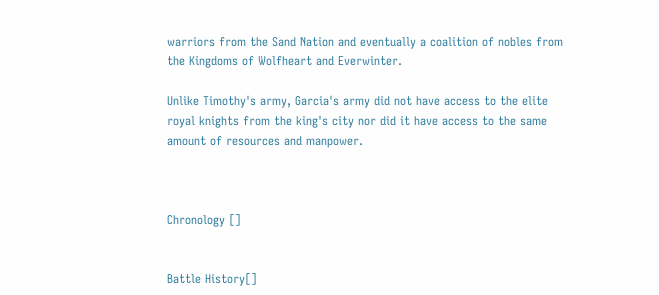warriors from the Sand Nation and eventually a coalition of nobles from the Kingdoms of Wolfheart and Everwinter.

Unlike Timothy's army, Garcia's army did not have access to the elite royal knights from the king's city nor did it have access to the same amount of resources and manpower.



Chronology []


Battle History[]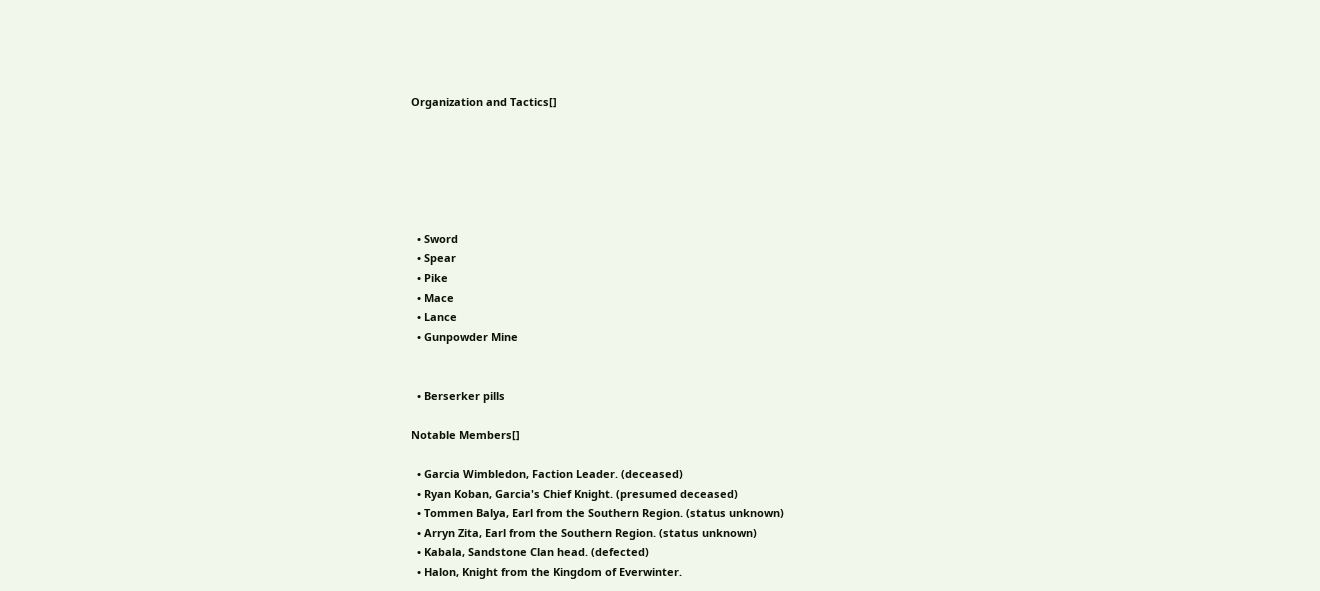Organization and Tactics[]






  • Sword
  • Spear
  • Pike
  • Mace
  • Lance
  • Gunpowder Mine


  • Berserker pills

Notable Members[]

  • Garcia Wimbledon, Faction Leader. (deceased)
  • Ryan Koban, Garcia's Chief Knight. (presumed deceased)
  • Tommen Balya, Earl from the Southern Region. (status unknown)
  • Arryn Zita, Earl from the Southern Region. (status unknown)
  • Kabala, Sandstone Clan head. (defected)
  • Halon, Knight from the Kingdom of Everwinter.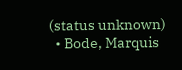(status unknown)
  • Bode, Marquis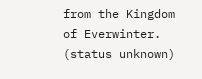from the Kingdom of Everwinter. (status unknown)